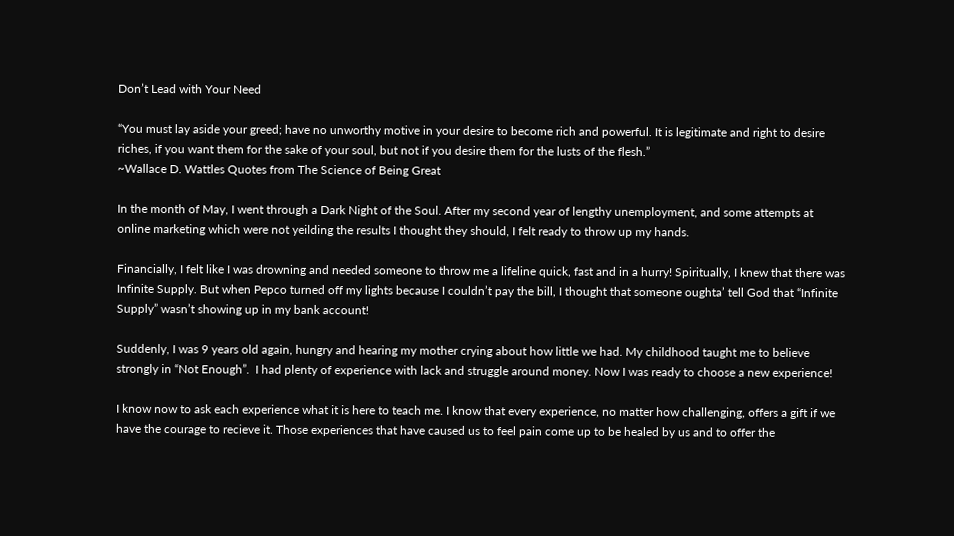Don’t Lead with Your Need

“You must lay aside your greed; have no unworthy motive in your desire to become rich and powerful. It is legitimate and right to desire riches, if you want them for the sake of your soul, but not if you desire them for the lusts of the flesh.”
~Wallace D. Wattles Quotes from The Science of Being Great

In the month of May, I went through a Dark Night of the Soul. After my second year of lengthy unemployment, and some attempts at online marketing which were not yeilding the results I thought they should, I felt ready to throw up my hands.

Financially, I felt like I was drowning and needed someone to throw me a lifeline quick, fast and in a hurry! Spiritually, I knew that there was Infinite Supply. But when Pepco turned off my lights because I couldn’t pay the bill, I thought that someone oughta’ tell God that “Infinite Supply” wasn’t showing up in my bank account!

Suddenly, I was 9 years old again, hungry and hearing my mother crying about how little we had. My childhood taught me to believe strongly in “Not Enough”.  I had plenty of experience with lack and struggle around money. Now I was ready to choose a new experience!

I know now to ask each experience what it is here to teach me. I know that every experience, no matter how challenging, offers a gift if we have the courage to recieve it. Those experiences that have caused us to feel pain come up to be healed by us and to offer the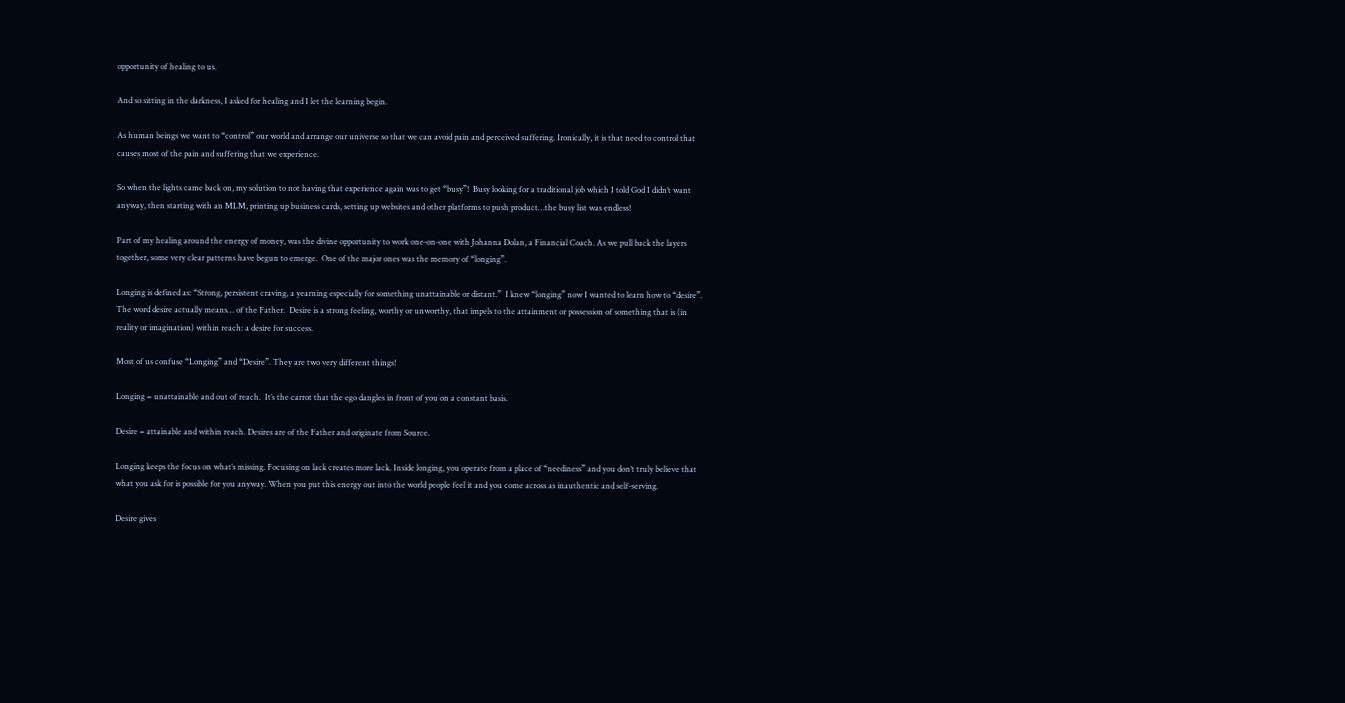opportunity of healing to us.

And so sitting in the darkness, I asked for healing and I let the learning begin.

As human beings we want to “control” our world and arrange our universe so that we can avoid pain and perceived suffering. Ironically, it is that need to control that causes most of the pain and suffering that we experience.

So when the lights came back on, my solution to not having that experience again was to get “busy”!  Busy looking for a traditional job which I told God I didn’t want anyway, then starting with an MLM, printing up business cards, setting up websites and other platforms to push product…the busy list was endless!

Part of my healing around the energy of money, was the divine opportunity to work one-on-one with Johanna Dolan, a Financial Coach. As we pull back the layers together, some very clear patterns have begun to emerge.  One of the major ones was the memory of “longing”.

Longing is defined as: “Strong, persistent craving, a yearning especially for something unattainable or distant.”  I knew “longing” now I wanted to learn how to “desire”. The word desire actually means… of the Father.  Desire is a strong feeling, worthy or unworthy, that impels to the attainment or possession of something that is (in reality or imagination) within reach: a desire for success.

Most of us confuse “Longing” and “Desire”. They are two very different things!

Longing = unattainable and out of reach.  It’s the carrot that the ego dangles in front of you on a constant basis.

Desire = attainable and within reach. Desires are of the Father and originate from Source.

Longing keeps the focus on what’s missing. Focusing on lack creates more lack. Inside longing, you operate from a place of “neediness” and you don’t truly believe that what you ask for is possible for you anyway. When you put this energy out into the world people feel it and you come across as inauthentic and self-serving.

Desire gives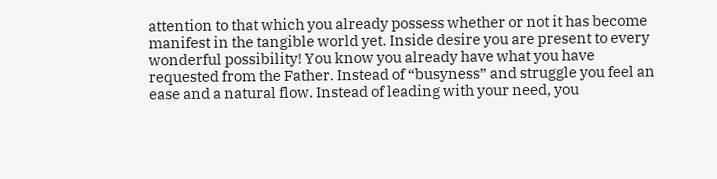attention to that which you already possess whether or not it has become manifest in the tangible world yet. Inside desire you are present to every wonderful possibility! You know you already have what you have requested from the Father. Instead of “busyness” and struggle you feel an ease and a natural flow. Instead of leading with your need, you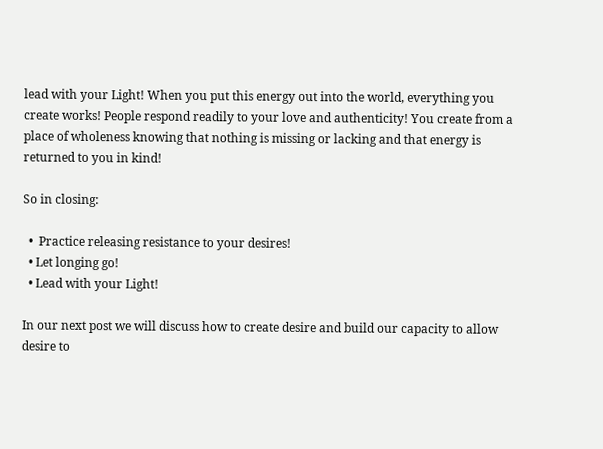lead with your Light! When you put this energy out into the world, everything you create works! People respond readily to your love and authenticity! You create from a place of wholeness knowing that nothing is missing or lacking and that energy is returned to you in kind!

So in closing:

  •  Practice releasing resistance to your desires!
  • Let longing go!
  • Lead with your Light!

In our next post we will discuss how to create desire and build our capacity to allow desire to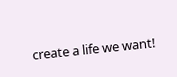create a life we want!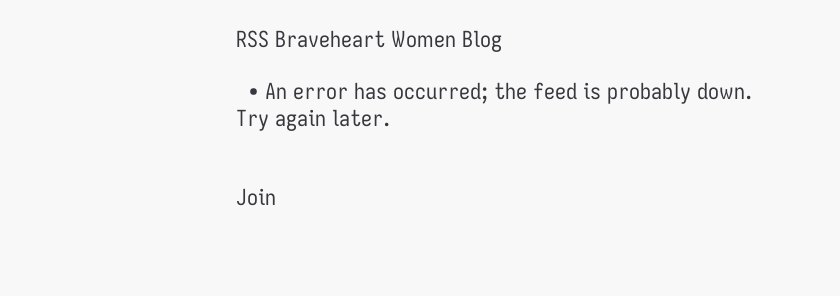RSS Braveheart Women Blog

  • An error has occurred; the feed is probably down. Try again later.


Join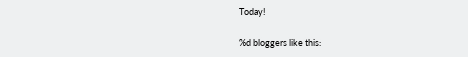Today!

%d bloggers like this: